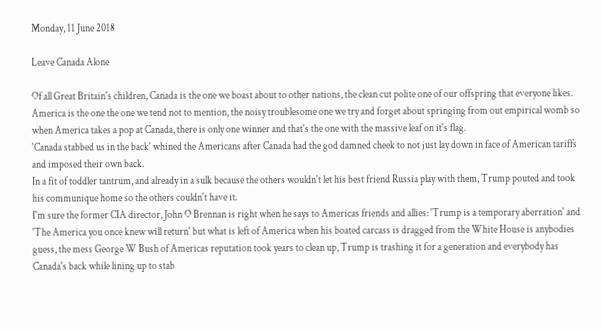Monday, 11 June 2018

Leave Canada Alone

Of all Great Britain's children, Canada is the one we boast about to other nations, the clean cut polite one of our offspring that everyone likes.
America is the one the one we tend not to mention, the noisy troublesome one we try and forget about springing from out empirical womb so when America takes a pop at Canada, there is only one winner and that's the one with the massive leaf on it's flag.
'Canada stabbed us in the back' whined the Americans after Canada had the god damned cheek to not just lay down in face of American tariffs and imposed their own back.
In a fit of toddler tantrum, and already in a sulk because the others wouldn't let his best friend Russia play with them, Trump pouted and took his communique home so the others couldn't have it.
I'm sure the former CIA director, John O Brennan is right when he says to Americas friends and allies: 'Trump is a temporary aberration' and 'The America you once knew will return' but what is left of America when his boated carcass is dragged from the White House is anybodies guess, the mess George W Bush of Americas reputation took years to clean up, Trump is trashing it for a generation and everybody has Canada's back while lining up to stab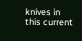knives in this current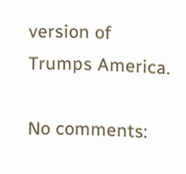version of Trumps America.

No comments: